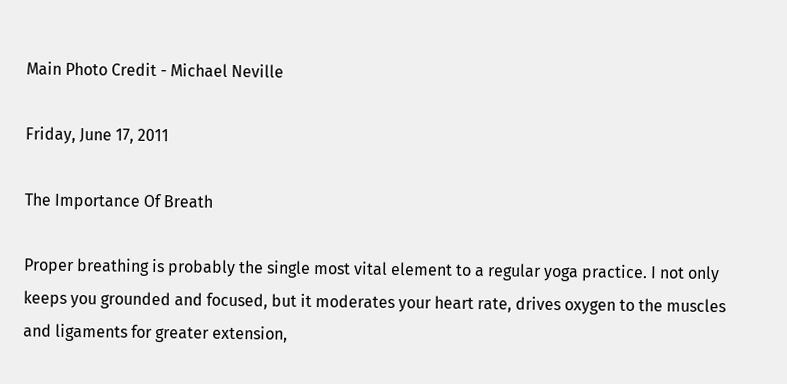Main Photo Credit - Michael Neville

Friday, June 17, 2011

The Importance Of Breath

Proper breathing is probably the single most vital element to a regular yoga practice. I not only keeps you grounded and focused, but it moderates your heart rate, drives oxygen to the muscles and ligaments for greater extension,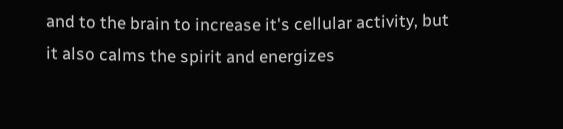and to the brain to increase it's cellular activity, but it also calms the spirit and energizes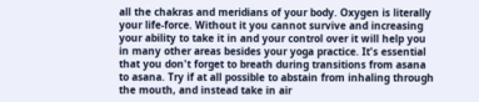all the chakras and meridians of your body. Oxygen is literally your life-force. Without it you cannot survive and increasing your ability to take it in and your control over it will help you in many other areas besides your yoga practice. It's essential that you don't forget to breath during transitions from asana to asana. Try if at all possible to abstain from inhaling through the mouth, and instead take in air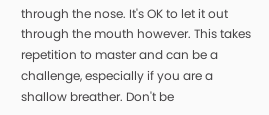through the nose. It's OK to let it out through the mouth however. This takes repetition to master and can be a challenge, especially if you are a shallow breather. Don't be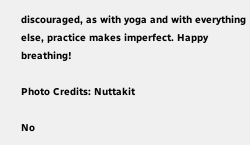discouraged, as with yoga and with everything else, practice makes imperfect. Happy breathing!

Photo Credits: Nuttakit

No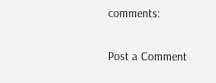comments:

Post a Comment